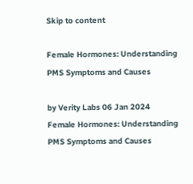Skip to content

Female Hormones: Understanding PMS Symptoms and Causes

by Verity Labs 06 Jan 2024
Female Hormones: Understanding PMS Symptoms and Causes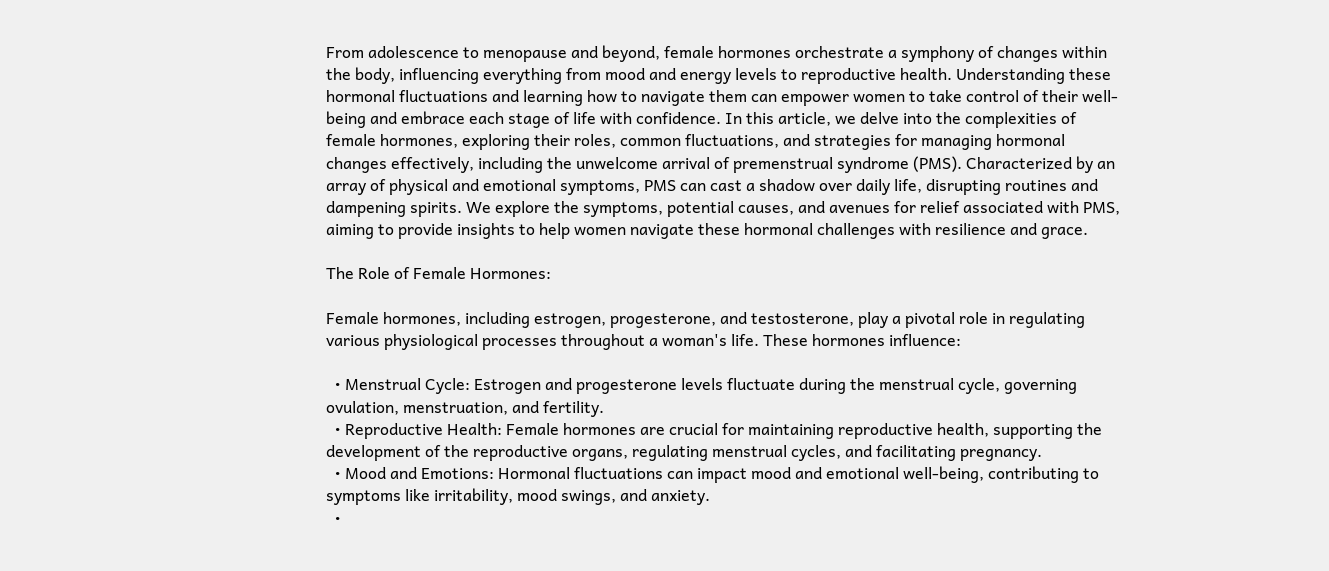From adolescence to menopause and beyond, female hormones orchestrate a symphony of changes within the body, influencing everything from mood and energy levels to reproductive health. Understanding these hormonal fluctuations and learning how to navigate them can empower women to take control of their well-being and embrace each stage of life with confidence. In this article, we delve into the complexities of female hormones, exploring their roles, common fluctuations, and strategies for managing hormonal changes effectively, including the unwelcome arrival of premenstrual syndrome (PMS). Characterized by an array of physical and emotional symptoms, PMS can cast a shadow over daily life, disrupting routines and dampening spirits. We explore the symptoms, potential causes, and avenues for relief associated with PMS, aiming to provide insights to help women navigate these hormonal challenges with resilience and grace.

The Role of Female Hormones:

Female hormones, including estrogen, progesterone, and testosterone, play a pivotal role in regulating various physiological processes throughout a woman's life. These hormones influence:

  • Menstrual Cycle: Estrogen and progesterone levels fluctuate during the menstrual cycle, governing ovulation, menstruation, and fertility.
  • Reproductive Health: Female hormones are crucial for maintaining reproductive health, supporting the development of the reproductive organs, regulating menstrual cycles, and facilitating pregnancy.
  • Mood and Emotions: Hormonal fluctuations can impact mood and emotional well-being, contributing to symptoms like irritability, mood swings, and anxiety.
  •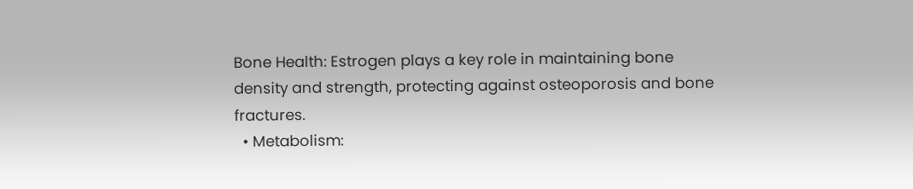Bone Health: Estrogen plays a key role in maintaining bone density and strength, protecting against osteoporosis and bone fractures.
  • Metabolism: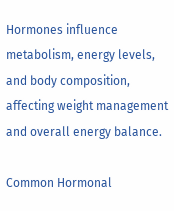Hormones influence metabolism, energy levels, and body composition, affecting weight management and overall energy balance.

Common Hormonal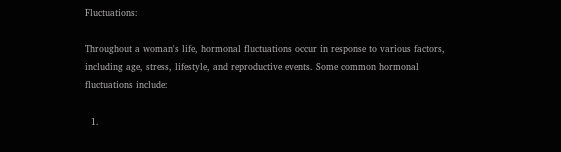Fluctuations:

Throughout a woman's life, hormonal fluctuations occur in response to various factors, including age, stress, lifestyle, and reproductive events. Some common hormonal fluctuations include:

  1.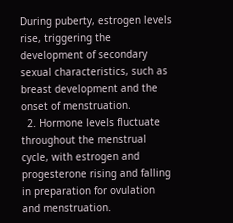During puberty, estrogen levels rise, triggering the development of secondary sexual characteristics, such as breast development and the onset of menstruation.
  2. Hormone levels fluctuate throughout the menstrual cycle, with estrogen and progesterone rising and falling in preparation for ovulation and menstruation.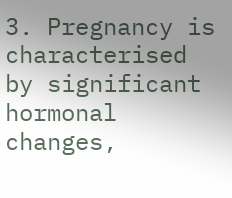3. Pregnancy is characterised by significant hormonal changes,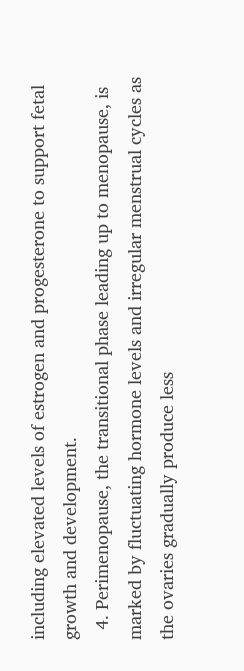including elevated levels of estrogen and progesterone to support fetal growth and development.
  4. Perimenopause, the transitional phase leading up to menopause, is marked by fluctuating hormone levels and irregular menstrual cycles as the ovaries gradually produce less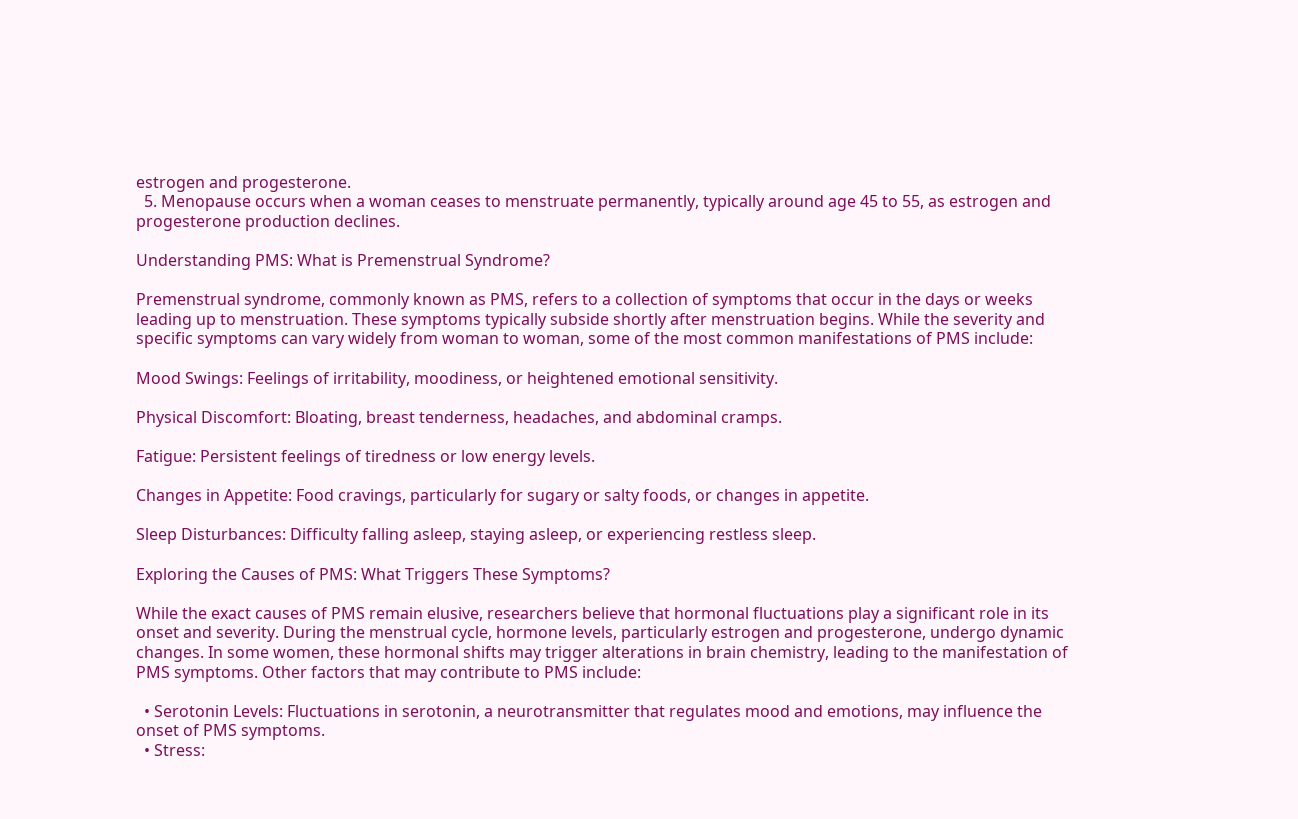estrogen and progesterone.
  5. Menopause occurs when a woman ceases to menstruate permanently, typically around age 45 to 55, as estrogen and progesterone production declines.

Understanding PMS: What is Premenstrual Syndrome?

Premenstrual syndrome, commonly known as PMS, refers to a collection of symptoms that occur in the days or weeks leading up to menstruation. These symptoms typically subside shortly after menstruation begins. While the severity and specific symptoms can vary widely from woman to woman, some of the most common manifestations of PMS include:

Mood Swings: Feelings of irritability, moodiness, or heightened emotional sensitivity.

Physical Discomfort: Bloating, breast tenderness, headaches, and abdominal cramps.

Fatigue: Persistent feelings of tiredness or low energy levels.

Changes in Appetite: Food cravings, particularly for sugary or salty foods, or changes in appetite.

Sleep Disturbances: Difficulty falling asleep, staying asleep, or experiencing restless sleep.

Exploring the Causes of PMS: What Triggers These Symptoms?

While the exact causes of PMS remain elusive, researchers believe that hormonal fluctuations play a significant role in its onset and severity. During the menstrual cycle, hormone levels, particularly estrogen and progesterone, undergo dynamic changes. In some women, these hormonal shifts may trigger alterations in brain chemistry, leading to the manifestation of PMS symptoms. Other factors that may contribute to PMS include:

  • Serotonin Levels: Fluctuations in serotonin, a neurotransmitter that regulates mood and emotions, may influence the onset of PMS symptoms.
  • Stress: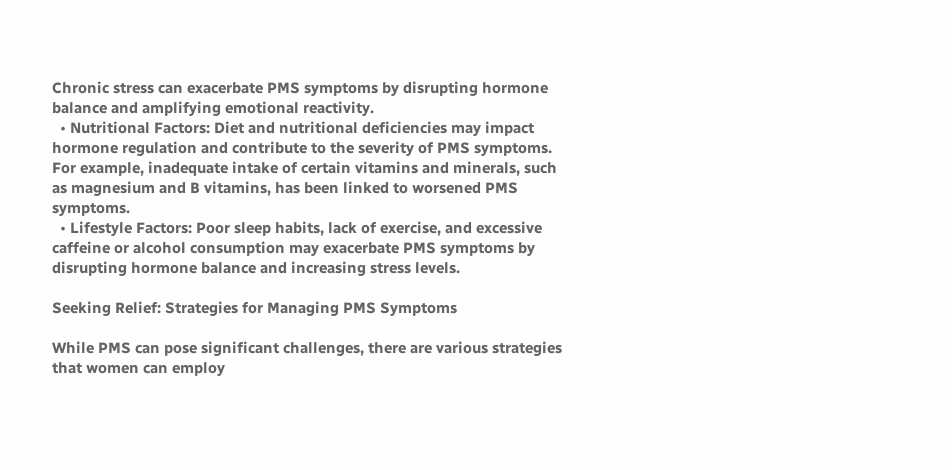Chronic stress can exacerbate PMS symptoms by disrupting hormone balance and amplifying emotional reactivity.
  • Nutritional Factors: Diet and nutritional deficiencies may impact hormone regulation and contribute to the severity of PMS symptoms. For example, inadequate intake of certain vitamins and minerals, such as magnesium and B vitamins, has been linked to worsened PMS symptoms.
  • Lifestyle Factors: Poor sleep habits, lack of exercise, and excessive caffeine or alcohol consumption may exacerbate PMS symptoms by disrupting hormone balance and increasing stress levels.

Seeking Relief: Strategies for Managing PMS Symptoms

While PMS can pose significant challenges, there are various strategies that women can employ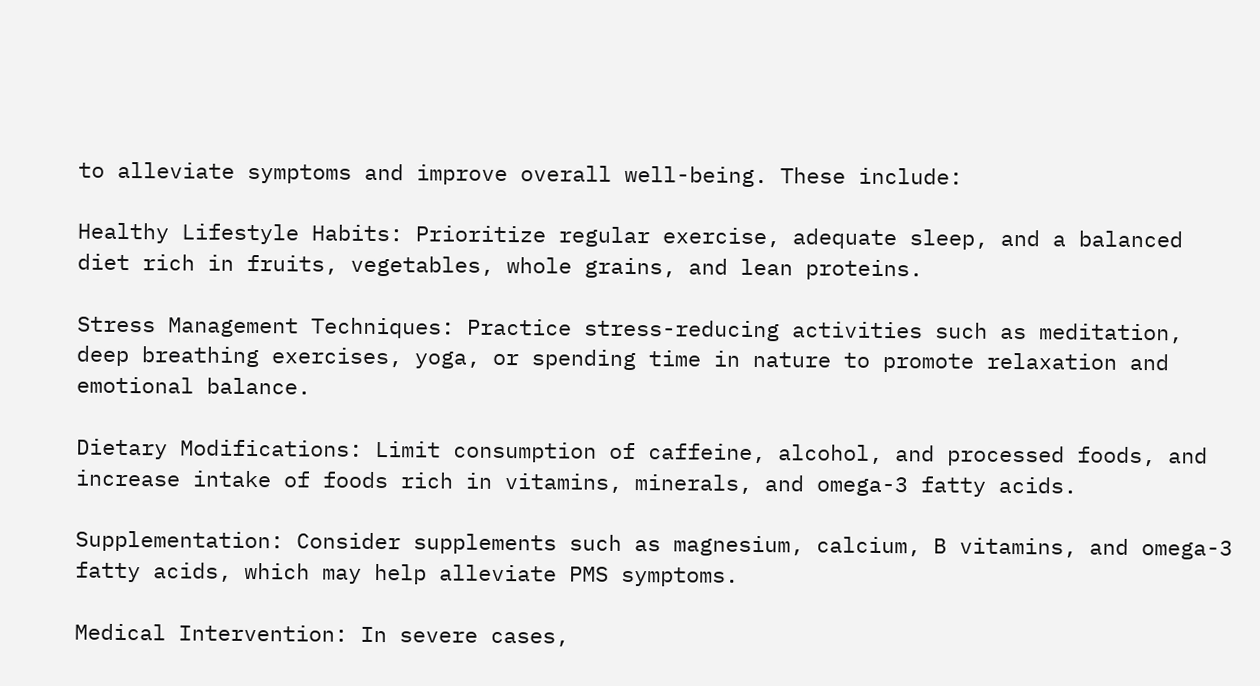to alleviate symptoms and improve overall well-being. These include:

Healthy Lifestyle Habits: Prioritize regular exercise, adequate sleep, and a balanced diet rich in fruits, vegetables, whole grains, and lean proteins.

Stress Management Techniques: Practice stress-reducing activities such as meditation, deep breathing exercises, yoga, or spending time in nature to promote relaxation and emotional balance.

Dietary Modifications: Limit consumption of caffeine, alcohol, and processed foods, and increase intake of foods rich in vitamins, minerals, and omega-3 fatty acids.

Supplementation: Consider supplements such as magnesium, calcium, B vitamins, and omega-3 fatty acids, which may help alleviate PMS symptoms.

Medical Intervention: In severe cases,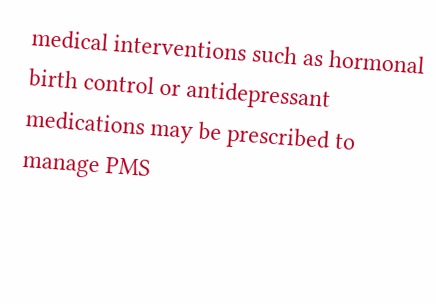medical interventions such as hormonal birth control or antidepressant medications may be prescribed to manage PMS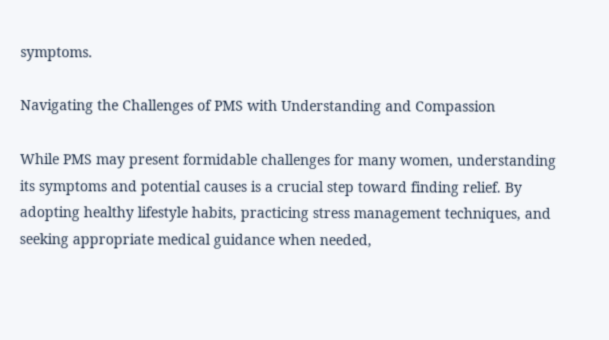symptoms.

Navigating the Challenges of PMS with Understanding and Compassion

While PMS may present formidable challenges for many women, understanding its symptoms and potential causes is a crucial step toward finding relief. By adopting healthy lifestyle habits, practicing stress management techniques, and seeking appropriate medical guidance when needed,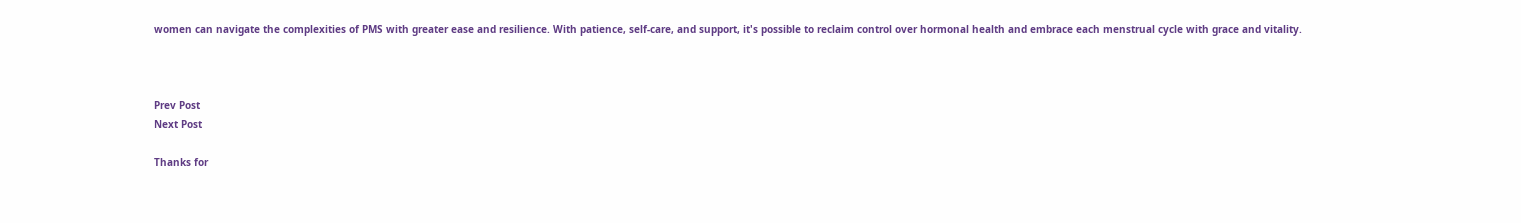women can navigate the complexities of PMS with greater ease and resilience. With patience, self-care, and support, it's possible to reclaim control over hormonal health and embrace each menstrual cycle with grace and vitality.



Prev Post
Next Post

Thanks for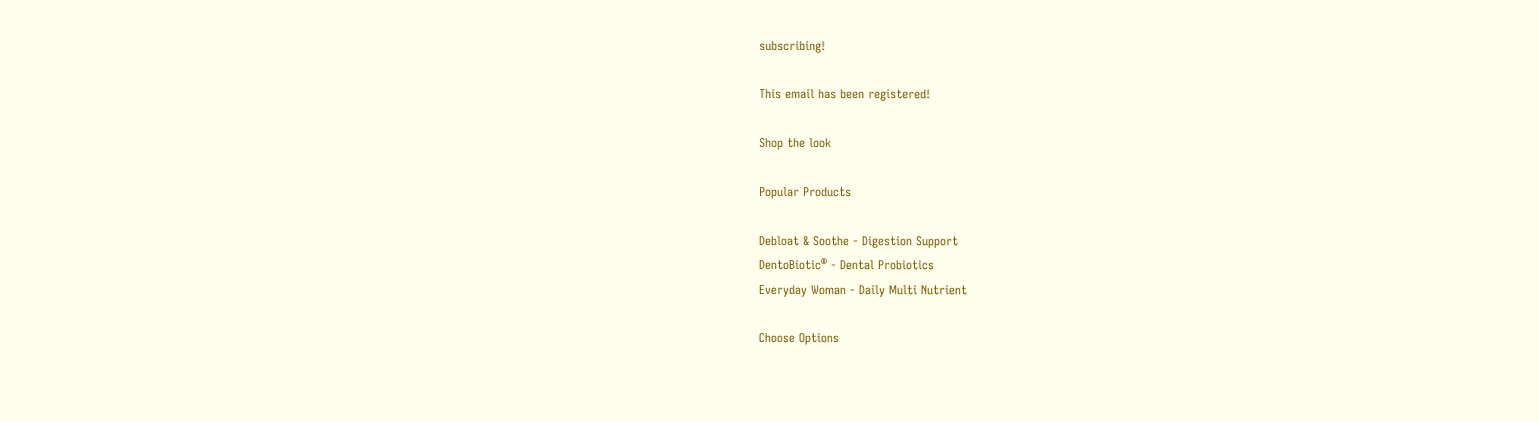subscribing!

This email has been registered!

Shop the look

Popular Products

Debloat & Soothe - Digestion Support
DentoBiotic® - Dental Probiotics
Everyday Woman - Daily Multi Nutrient

Choose Options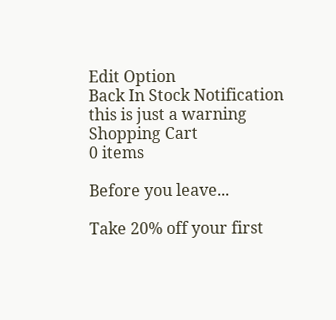Edit Option
Back In Stock Notification
this is just a warning
Shopping Cart
0 items

Before you leave...

Take 20% off your first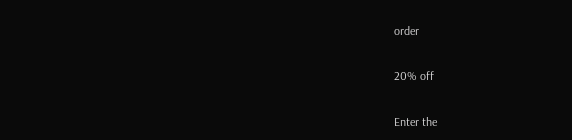order

20% off

Enter the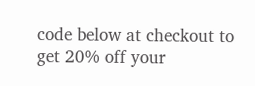code below at checkout to get 20% off your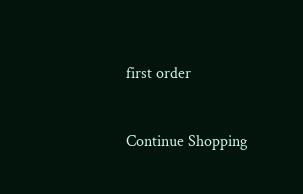first order


Continue Shopping